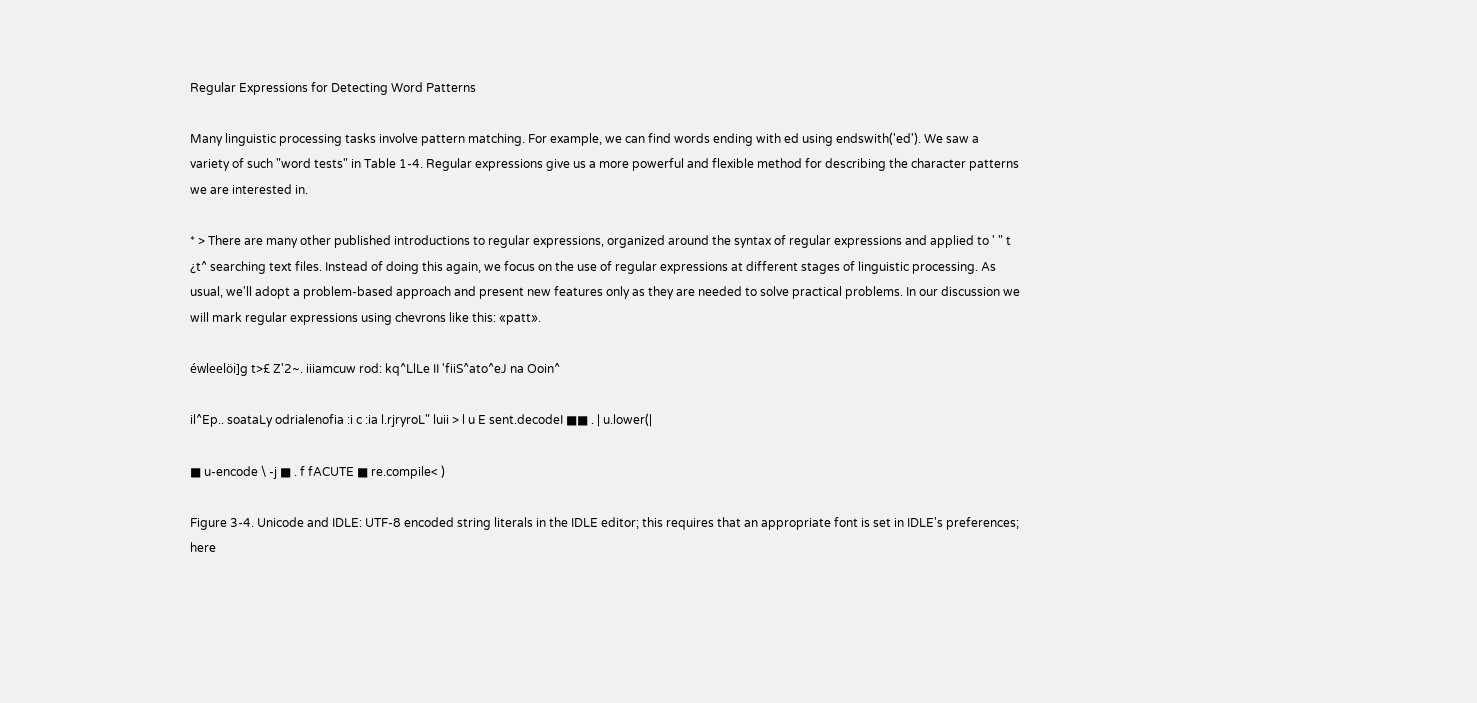Regular Expressions for Detecting Word Patterns

Many linguistic processing tasks involve pattern matching. For example, we can find words ending with ed using endswith('ed'). We saw a variety of such "word tests" in Table 1-4. Regular expressions give us a more powerful and flexible method for describing the character patterns we are interested in.

* > There are many other published introductions to regular expressions, organized around the syntax of regular expressions and applied to ' " t ¿t^ searching text files. Instead of doing this again, we focus on the use of regular expressions at different stages of linguistic processing. As usual, we'll adopt a problem-based approach and present new features only as they are needed to solve practical problems. In our discussion we will mark regular expressions using chevrons like this: «patt».

éwleelöi]g t>£ Z'2~. iiiamcuw rod: kq^LlLe II 'fiiS^ato^eJ na Ooin^

il^Ep.. soataLy odrialenofia :i c :ia l.rjryroL" luii > l u E sent.decodeI ■■ . | u.lower(|

■ u-encode \ -j ■ . f fACUTE ■ re.compile< )

Figure 3-4. Unicode and IDLE: UTF-8 encoded string literals in the IDLE editor; this requires that an appropriate font is set in IDLE's preferences; here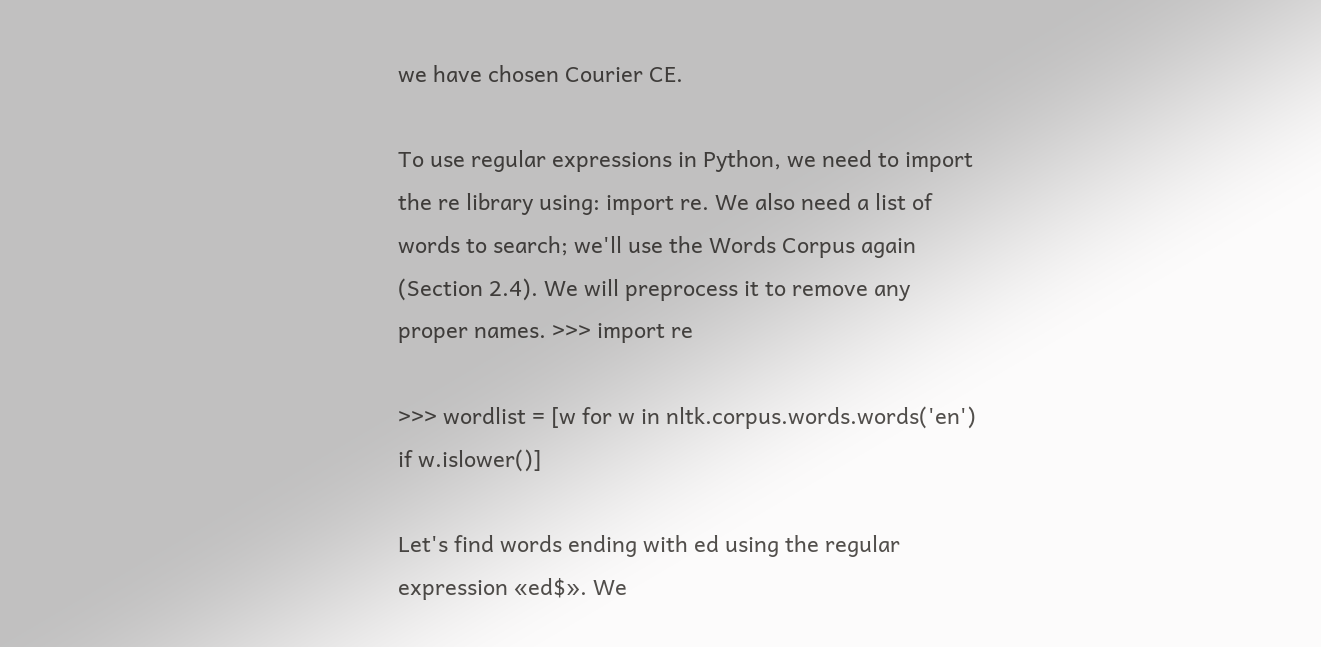we have chosen Courier CE.

To use regular expressions in Python, we need to import the re library using: import re. We also need a list of words to search; we'll use the Words Corpus again (Section 2.4). We will preprocess it to remove any proper names. >>> import re

>>> wordlist = [w for w in nltk.corpus.words.words('en') if w.islower()]

Let's find words ending with ed using the regular expression «ed$». We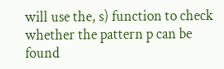will use the, s) function to check whether the pattern p can be found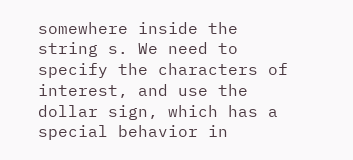somewhere inside the string s. We need to specify the characters of interest, and use the dollar sign, which has a special behavior in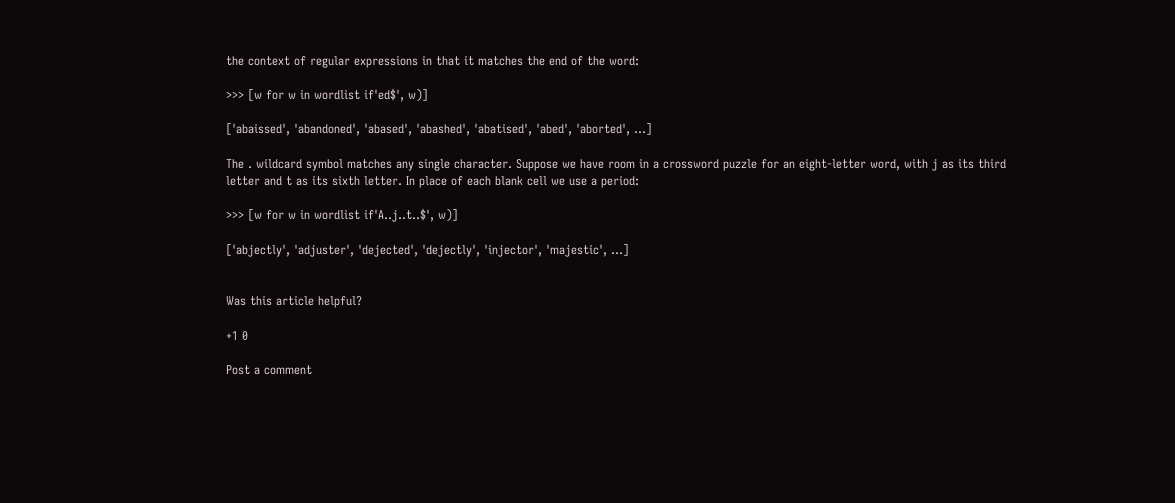the context of regular expressions in that it matches the end of the word:

>>> [w for w in wordlist if'ed$', w)]

['abaissed', 'abandoned', 'abased', 'abashed', 'abatised', 'abed', 'aborted', ...]

The . wildcard symbol matches any single character. Suppose we have room in a crossword puzzle for an eight-letter word, with j as its third letter and t as its sixth letter. In place of each blank cell we use a period:

>>> [w for w in wordlist if'A..j..t..$', w)]

['abjectly', 'adjuster', 'dejected', 'dejectly', 'injector', 'majestic', ...]


Was this article helpful?

+1 0

Post a comment